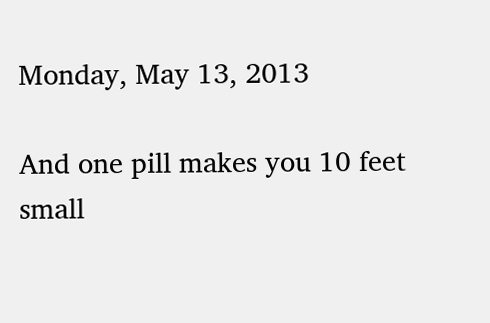Monday, May 13, 2013

And one pill makes you 10 feet small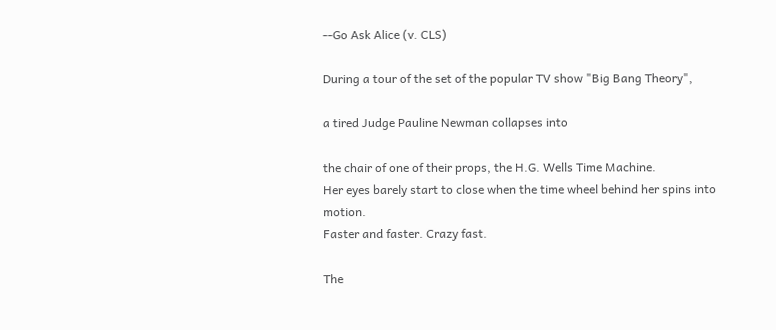--Go Ask Alice (v. CLS)

During a tour of the set of the popular TV show "Big Bang Theory",

a tired Judge Pauline Newman collapses into

the chair of one of their props, the H.G. Wells Time Machine.
Her eyes barely start to close when the time wheel behind her spins into motion.
Faster and faster. Crazy fast.

The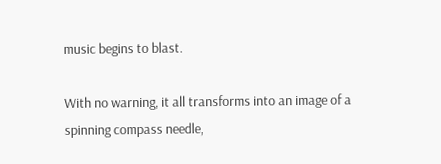music begins to blast.

With no warning, it all transforms into an image of a spinning compass needle,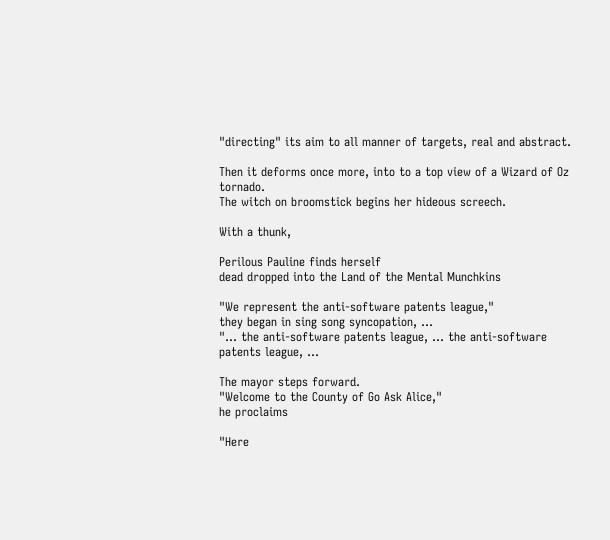"directing" its aim to all manner of targets, real and abstract.

Then it deforms once more, into to a top view of a Wizard of Oz tornado.
The witch on broomstick begins her hideous screech.

With a thunk,

Perilous Pauline finds herself
dead dropped into the Land of the Mental Munchkins

"We represent the anti-software patents league,"
they began in sing song syncopation, ...
"... the anti-software patents league, ... the anti-software patents league, ...

The mayor steps forward.
"Welcome to the County of Go Ask Alice,"
he proclaims

"Here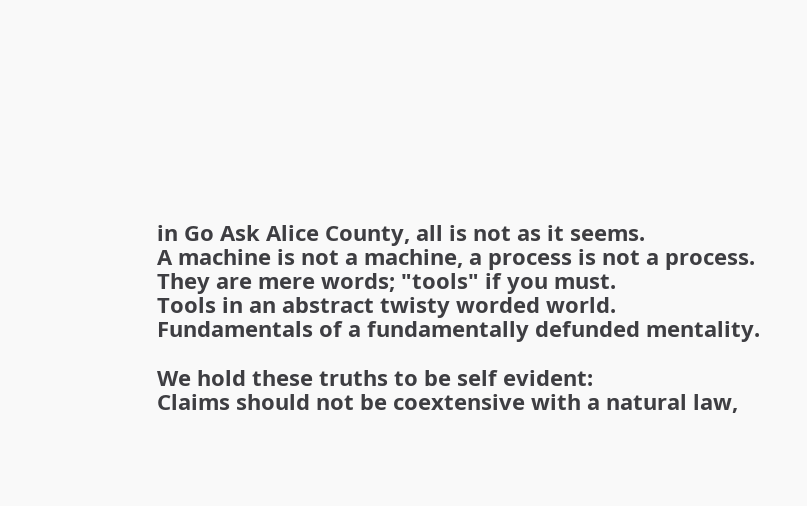in Go Ask Alice County, all is not as it seems.
A machine is not a machine, a process is not a process.
They are mere words; "tools" if you must.
Tools in an abstract twisty worded world.
Fundamentals of a fundamentally defunded mentality.

We hold these truths to be self evident:
Claims should not be coextensive with a natural law,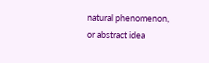natural phenomenon, or abstract idea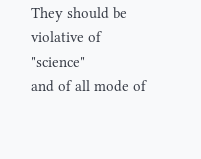They should be violative of "science"
and of all mode of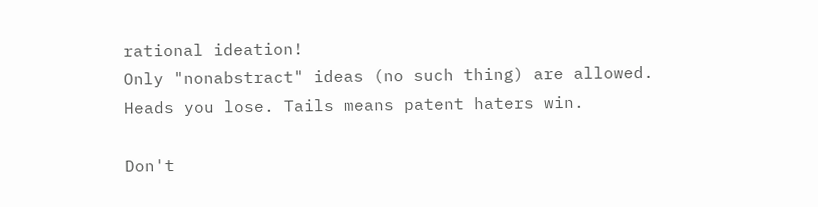rational ideation!
Only "nonabstract" ideas (no such thing) are allowed.
Heads you lose. Tails means patent haters win.

Don't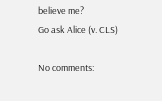believe me?
Go ask Alice (v. CLS)

No comments: